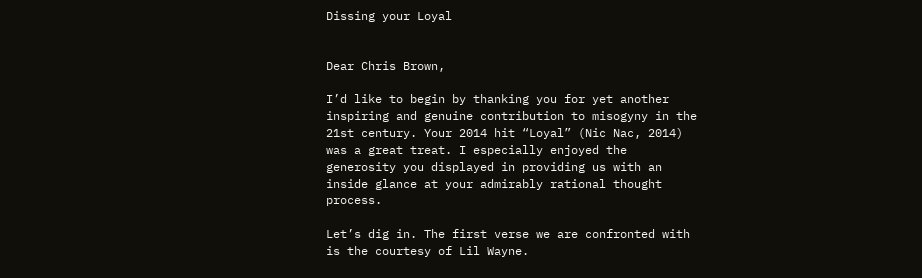Dissing your Loyal


Dear Chris Brown,

I’d like to begin by thanking you for yet another inspiring and genuine contribution to misogyny in the 21st century. Your 2014 hit “Loyal” (Nic Nac, 2014) was a great treat. I especially enjoyed the generosity you displayed in providing us with an inside glance at your admirably rational thought process.

Let’s dig in. The first verse we are confronted with is the courtesy of Lil Wayne.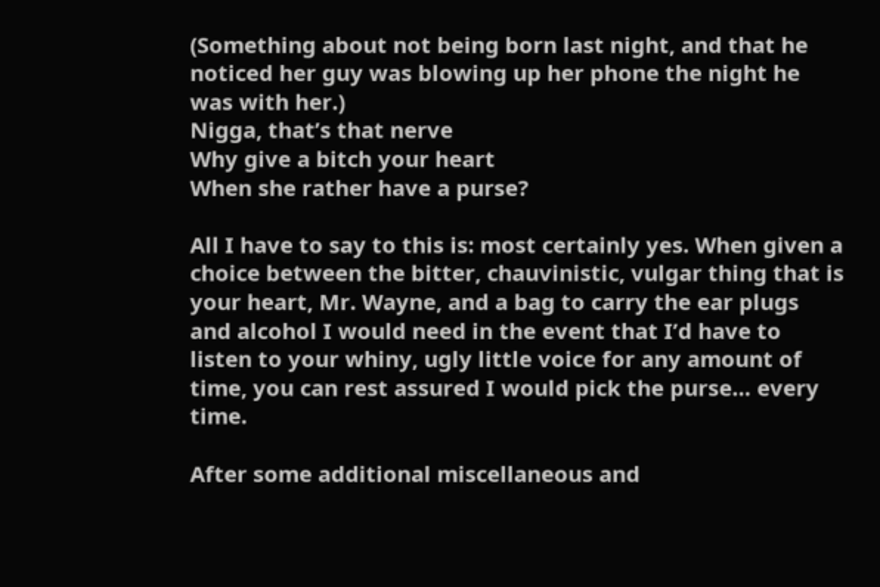(Something about not being born last night, and that he noticed her guy was blowing up her phone the night he was with her.)
Nigga, that’s that nerve
Why give a bitch your heart
When she rather have a purse?

All I have to say to this is: most certainly yes. When given a choice between the bitter, chauvinistic, vulgar thing that is your heart, Mr. Wayne, and a bag to carry the ear plugs and alcohol I would need in the event that I’d have to listen to your whiny, ugly little voice for any amount of time, you can rest assured I would pick the purse… every time.

After some additional miscellaneous and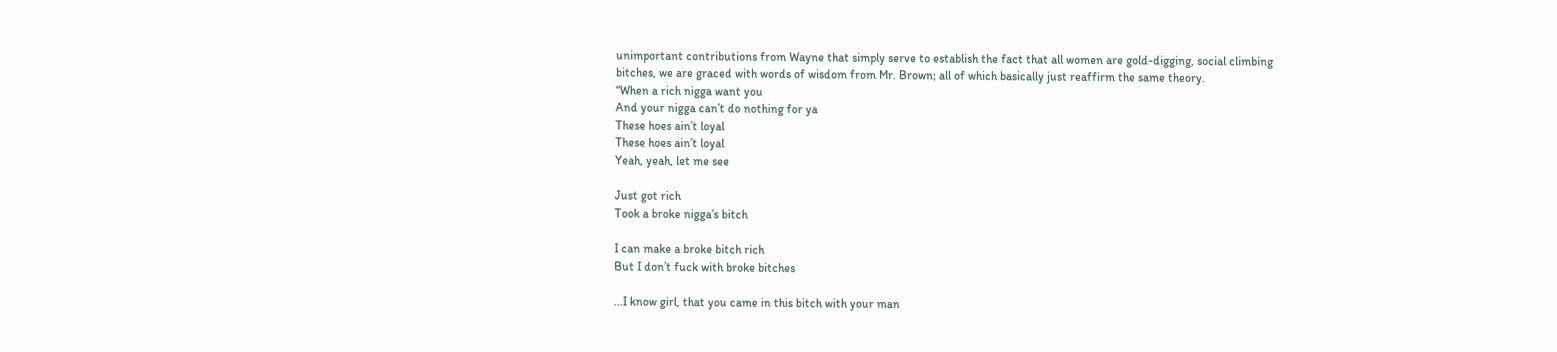unimportant contributions from Wayne that simply serve to establish the fact that all women are gold-digging, social climbing bitches, we are graced with words of wisdom from Mr. Brown; all of which basically just reaffirm the same theory.
“When a rich nigga want you
And your nigga can’t do nothing for ya
These hoes ain’t loyal
These hoes ain’t loyal
Yeah, yeah, let me see

Just got rich
Took a broke nigga’s bitch

I can make a broke bitch rich
But I don’t fuck with broke bitches

...I know girl, that you came in this bitch with your man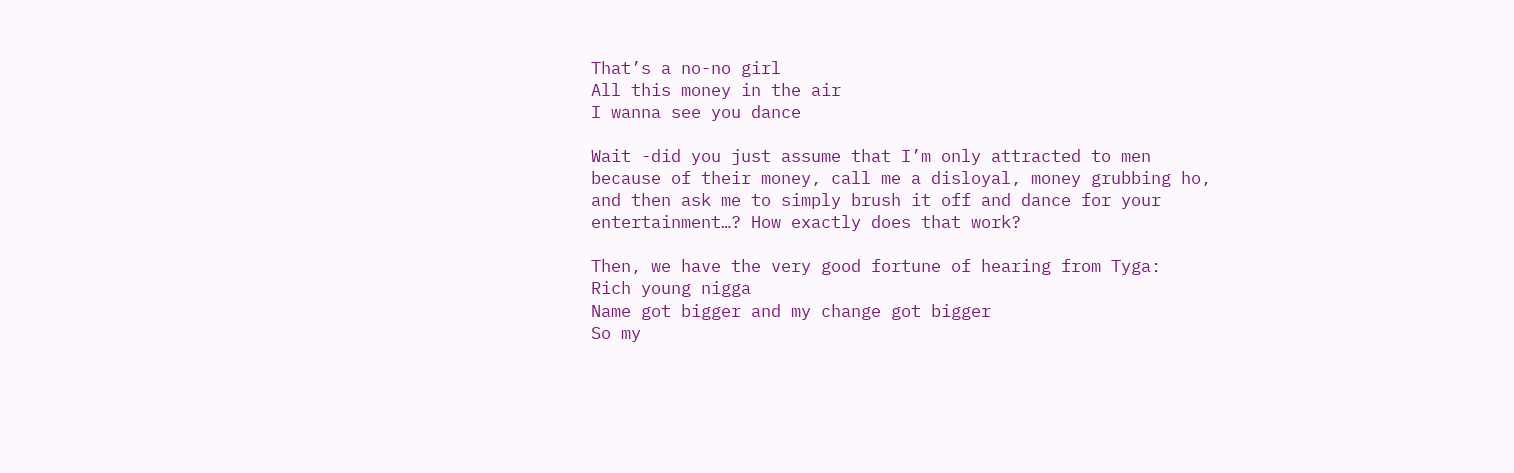That’s a no-no girl
All this money in the air
I wanna see you dance

Wait -did you just assume that I’m only attracted to men because of their money, call me a disloyal, money grubbing ho, and then ask me to simply brush it off and dance for your entertainment…? How exactly does that work?

Then, we have the very good fortune of hearing from Tyga:
Rich young nigga
Name got bigger and my change got bigger
So my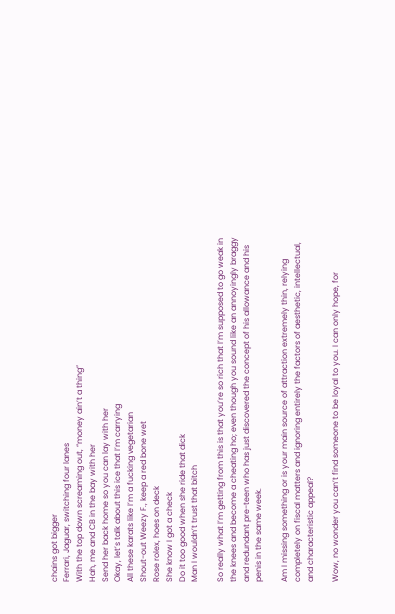chains got bigger
Ferrari, Jaguar, switching four lanes
With the top down screaming out, “money ain’t a thing”
Hah, me and CB in the bay with her
Send her back home so you can lay with her
Okay, let’s talk about this ice that I’m carrying
All these karats like I’m a fucking vegetarian
Shout-out Weezy F., keep a red bone wet
Rose rolex, hoes on deck
She know I got a check
Do it too good when she ride that dick
Man I wouldn’t trust that bitch

So really what I’m getting from this is that you’re so rich that I’m supposed to go weak in the knees and become a cheating ho; even though you sound like an annoyingly braggy and redundant pre-teen who has just discovered the concept of his allowance and his penis in the same week.

Am I missing something or is your main source of attraction extremely thin, relying completely on fiscal matters and ignoring entirely the factors of aesthetic, intellectual, and characteristic appeal?

Wow, no wonder you can’t find someone to be loyal to you. I can only hope, for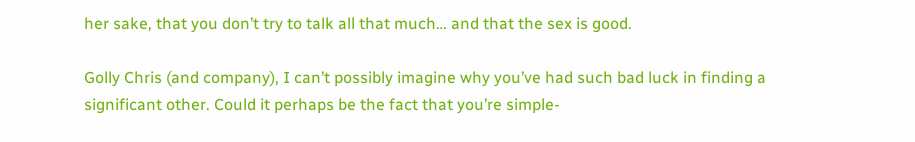her sake, that you don’t try to talk all that much… and that the sex is good.

Golly Chris (and company), I can’t possibly imagine why you’ve had such bad luck in finding a significant other. Could it perhaps be the fact that you’re simple-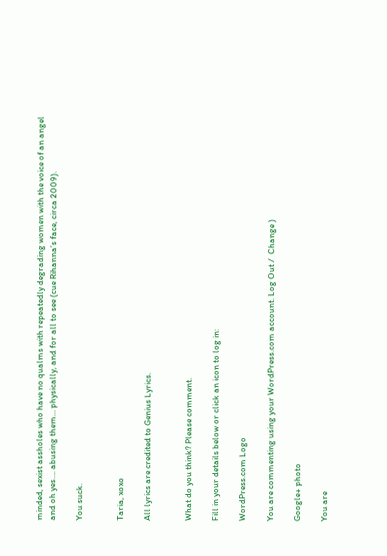minded, sexist assholes who have no qualms with repeatedly degrading women with the voice of an angel and oh yes…. abusing them… physically, and for all to see (cue Rihanna’s face, circa 2009).

You suck.


Taria, xoxo

All lyrics are credited to Genius Lyrics.


What do you think? Please comment.

Fill in your details below or click an icon to log in:

WordPress.com Logo

You are commenting using your WordPress.com account. Log Out /  Change )

Google+ photo

You are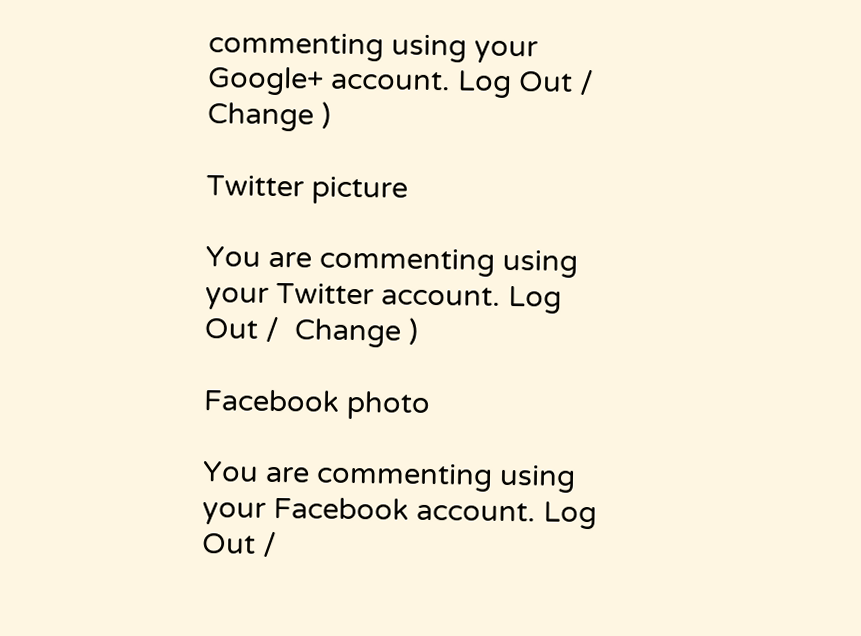commenting using your Google+ account. Log Out /  Change )

Twitter picture

You are commenting using your Twitter account. Log Out /  Change )

Facebook photo

You are commenting using your Facebook account. Log Out /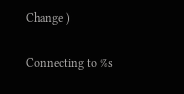Change )


Connecting to %s